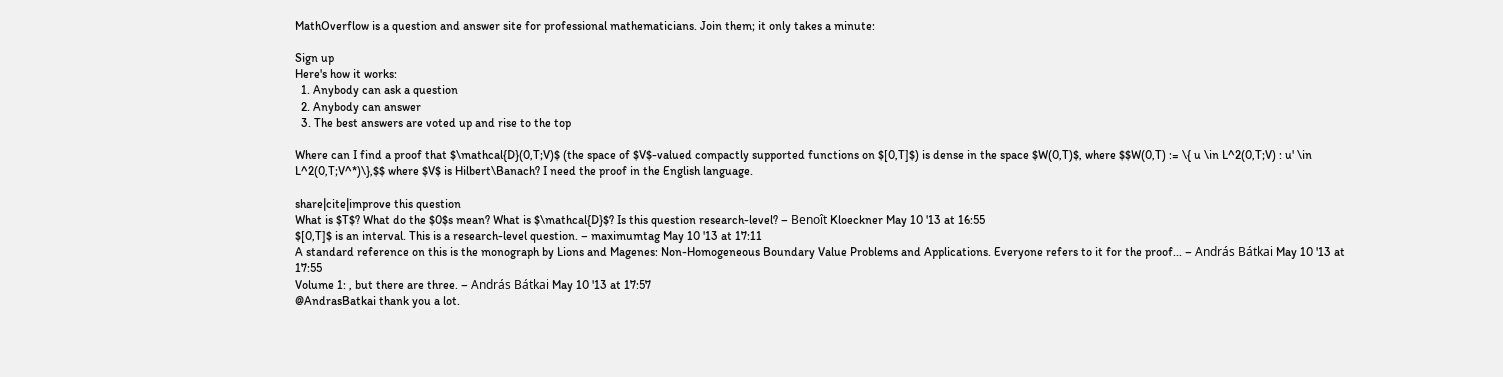MathOverflow is a question and answer site for professional mathematicians. Join them; it only takes a minute:

Sign up
Here's how it works:
  1. Anybody can ask a question
  2. Anybody can answer
  3. The best answers are voted up and rise to the top

Where can I find a proof that $\mathcal{D}(0,T;V)$ (the space of $V$-valued compactly supported functions on $[0,T]$) is dense in the space $W(0,T)$, where $$W(0,T) := \{ u \in L^2(0,T;V) : u' \in L^2(0,T;V^*)\},$$ where $V$ is Hilbert\Banach? I need the proof in the English language.

share|cite|improve this question
What is $T$? What do the $0$s mean? What is $\mathcal{D}$? Is this question research-level? – Benoît Kloeckner May 10 '13 at 16:55
$[0,T]$ is an interval. This is a research-level question. – maximumtag May 10 '13 at 17:11
A standard reference on this is the monograph by Lions and Magenes: Non-Homogeneous Boundary Value Problems and Applications. Everyone refers to it for the proof... – András Bátkai May 10 '13 at 17:55
Volume 1: , but there are three. – András Bátkai May 10 '13 at 17:57
@AndrasBatkai thank you a lot.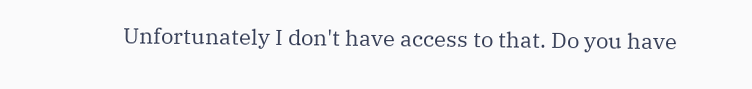Unfortunately I don't have access to that. Do you have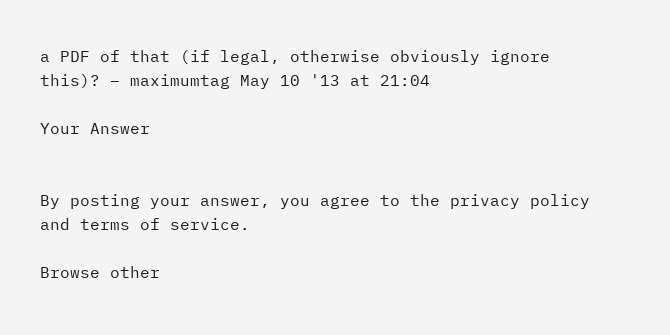a PDF of that (if legal, otherwise obviously ignore this)? – maximumtag May 10 '13 at 21:04

Your Answer


By posting your answer, you agree to the privacy policy and terms of service.

Browse other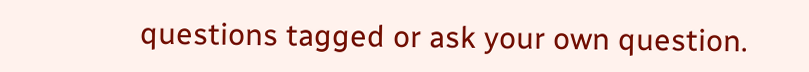questions tagged or ask your own question.